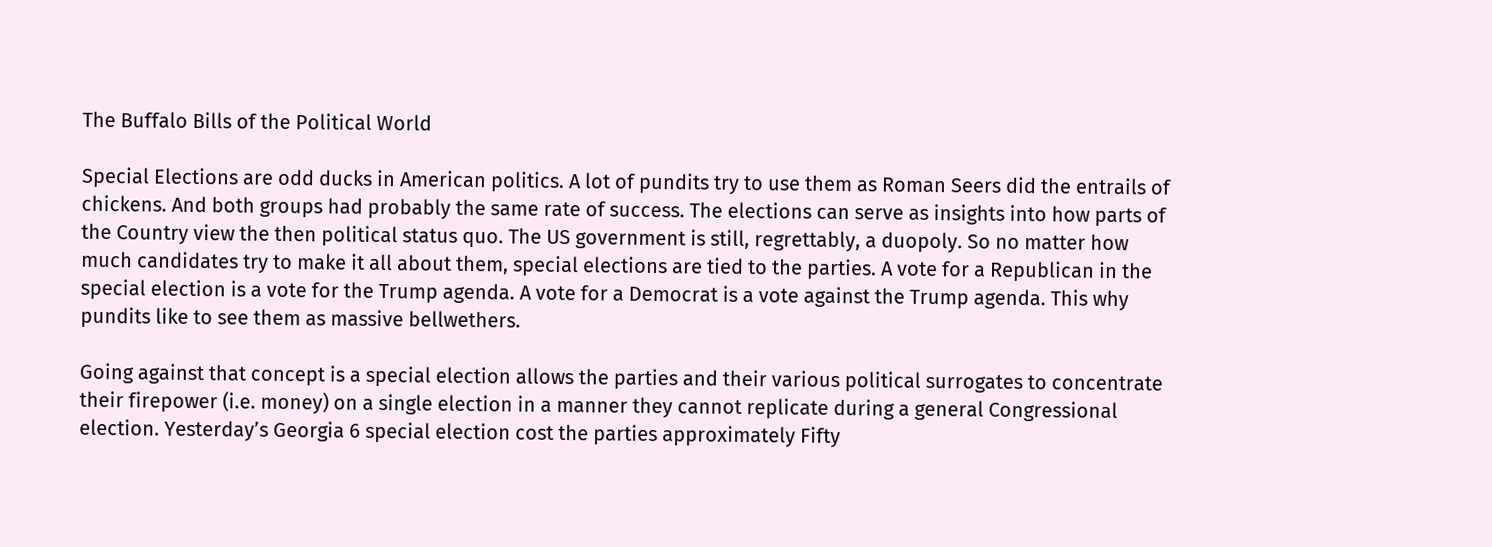The Buffalo Bills of the Political World

Special Elections are odd ducks in American politics. A lot of pundits try to use them as Roman Seers did the entrails of chickens. And both groups had probably the same rate of success. The elections can serve as insights into how parts of the Country view the then political status quo. The US government is still, regrettably, a duopoly. So no matter how much candidates try to make it all about them, special elections are tied to the parties. A vote for a Republican in the special election is a vote for the Trump agenda. A vote for a Democrat is a vote against the Trump agenda. This why pundits like to see them as massive bellwethers.

Going against that concept is a special election allows the parties and their various political surrogates to concentrate their firepower (i.e. money) on a single election in a manner they cannot replicate during a general Congressional election. Yesterday’s Georgia 6 special election cost the parties approximately Fifty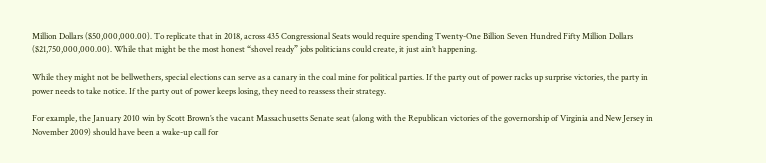Million Dollars ($50,000,000.00). To replicate that in 2018, across 435 Congressional Seats would require spending Twenty-One Billion Seven Hundred Fifty Million Dollars ($21,750,000,000.00). While that might be the most honest “shovel ready” jobs politicians could create, it just ain’t happening.

While they might not be bellwethers, special elections can serve as a canary in the coal mine for political parties. If the party out of power racks up surprise victories, the party in power needs to take notice. If the party out of power keeps losing, they need to reassess their strategy.

For example, the January 2010 win by Scott Brown’s the vacant Massachusetts Senate seat (along with the Republican victories of the governorship of Virginia and New Jersey in November 2009) should have been a wake-up call for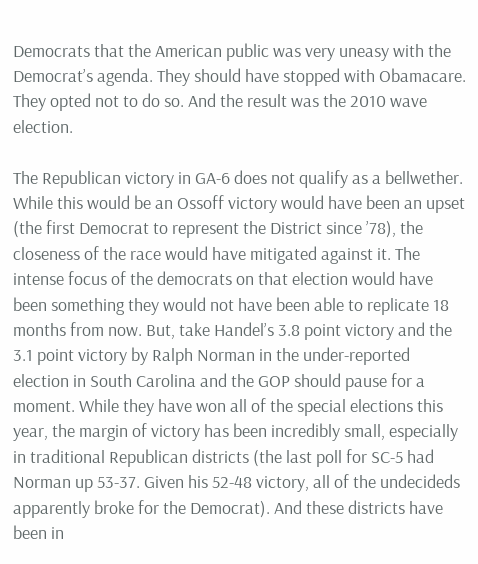Democrats that the American public was very uneasy with the Democrat’s agenda. They should have stopped with Obamacare. They opted not to do so. And the result was the 2010 wave election.

The Republican victory in GA-6 does not qualify as a bellwether. While this would be an Ossoff victory would have been an upset (the first Democrat to represent the District since ’78), the closeness of the race would have mitigated against it. The intense focus of the democrats on that election would have been something they would not have been able to replicate 18 months from now. But, take Handel’s 3.8 point victory and the 3.1 point victory by Ralph Norman in the under-reported election in South Carolina and the GOP should pause for a moment. While they have won all of the special elections this year, the margin of victory has been incredibly small, especially in traditional Republican districts (the last poll for SC-5 had Norman up 53-37. Given his 52-48 victory, all of the undecideds apparently broke for the Democrat). And these districts have been in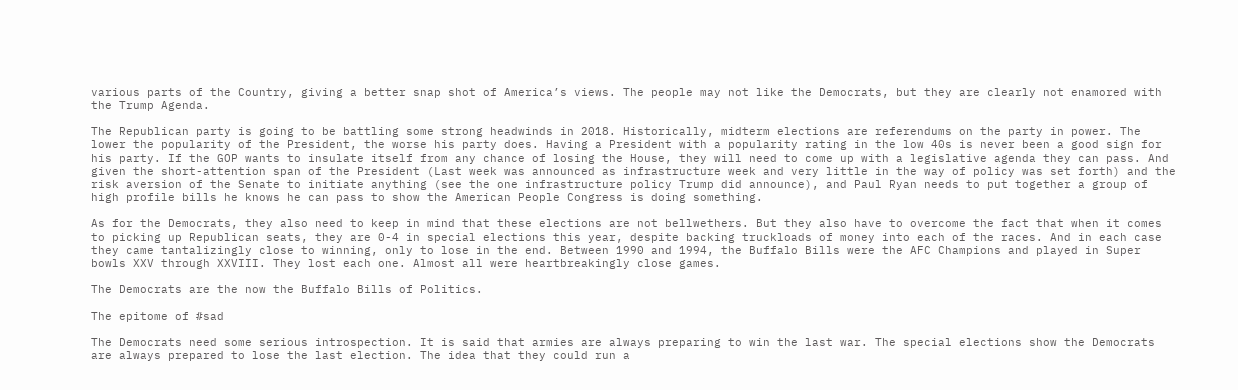various parts of the Country, giving a better snap shot of America’s views. The people may not like the Democrats, but they are clearly not enamored with the Trump Agenda.

The Republican party is going to be battling some strong headwinds in 2018. Historically, midterm elections are referendums on the party in power. The lower the popularity of the President, the worse his party does. Having a President with a popularity rating in the low 40s is never been a good sign for his party. If the GOP wants to insulate itself from any chance of losing the House, they will need to come up with a legislative agenda they can pass. And given the short-attention span of the President (Last week was announced as infrastructure week and very little in the way of policy was set forth) and the risk aversion of the Senate to initiate anything (see the one infrastructure policy Trump did announce), and Paul Ryan needs to put together a group of high profile bills he knows he can pass to show the American People Congress is doing something.

As for the Democrats, they also need to keep in mind that these elections are not bellwethers. But they also have to overcome the fact that when it comes to picking up Republican seats, they are 0-4 in special elections this year, despite backing truckloads of money into each of the races. And in each case they came tantalizingly close to winning, only to lose in the end. Between 1990 and 1994, the Buffalo Bills were the AFC Champions and played in Super bowls XXV through XXVIII. They lost each one. Almost all were heartbreakingly close games.

The Democrats are the now the Buffalo Bills of Politics.

The epitome of #sad

The Democrats need some serious introspection. It is said that armies are always preparing to win the last war. The special elections show the Democrats are always prepared to lose the last election. The idea that they could run a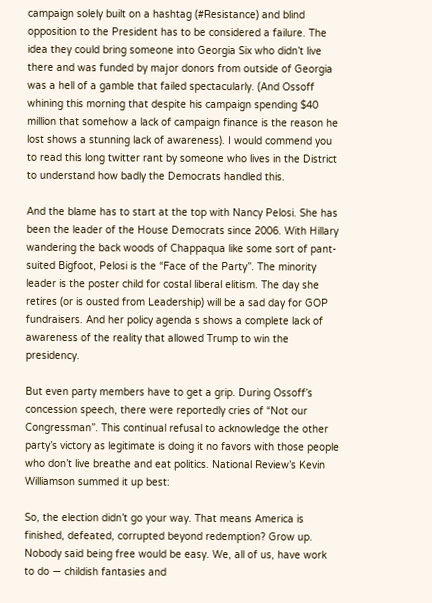campaign solely built on a hashtag (#Resistance) and blind opposition to the President has to be considered a failure. The idea they could bring someone into Georgia Six who didn’t live there and was funded by major donors from outside of Georgia was a hell of a gamble that failed spectacularly. (And Ossoff whining this morning that despite his campaign spending $40 million that somehow a lack of campaign finance is the reason he lost shows a stunning lack of awareness). I would commend you to read this long twitter rant by someone who lives in the District to understand how badly the Democrats handled this.

And the blame has to start at the top with Nancy Pelosi. She has been the leader of the House Democrats since 2006. With Hillary wandering the back woods of Chappaqua like some sort of pant-suited Bigfoot, Pelosi is the “Face of the Party”. The minority leader is the poster child for costal liberal elitism. The day she retires (or is ousted from Leadership) will be a sad day for GOP fundraisers. And her policy agenda s shows a complete lack of awareness of the reality that allowed Trump to win the presidency.

But even party members have to get a grip. During Ossoff’s concession speech, there were reportedly cries of “Not our Congressman”. This continual refusal to acknowledge the other party’s victory as legitimate is doing it no favors with those people who don’t live breathe and eat politics. National Review’s Kevin Williamson summed it up best:

So, the election didn’t go your way. That means America is finished, defeated, corrupted beyond redemption? Grow up. Nobody said being free would be easy. We, all of us, have work to do — childish fantasies and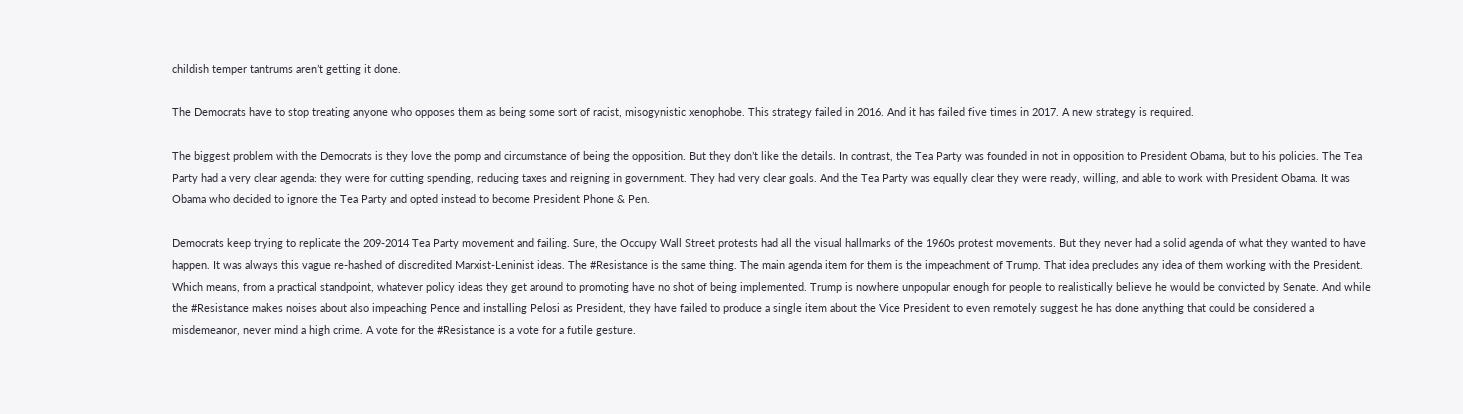childish temper tantrums aren’t getting it done.

The Democrats have to stop treating anyone who opposes them as being some sort of racist, misogynistic xenophobe. This strategy failed in 2016. And it has failed five times in 2017. A new strategy is required.

The biggest problem with the Democrats is they love the pomp and circumstance of being the opposition. But they don’t like the details. In contrast, the Tea Party was founded in not in opposition to President Obama, but to his policies. The Tea Party had a very clear agenda: they were for cutting spending, reducing taxes and reigning in government. They had very clear goals. And the Tea Party was equally clear they were ready, willing, and able to work with President Obama. It was Obama who decided to ignore the Tea Party and opted instead to become President Phone & Pen.

Democrats keep trying to replicate the 209-2014 Tea Party movement and failing. Sure, the Occupy Wall Street protests had all the visual hallmarks of the 1960s protest movements. But they never had a solid agenda of what they wanted to have happen. It was always this vague re-hashed of discredited Marxist-Leninist ideas. The #Resistance is the same thing. The main agenda item for them is the impeachment of Trump. That idea precludes any idea of them working with the President. Which means, from a practical standpoint, whatever policy ideas they get around to promoting have no shot of being implemented. Trump is nowhere unpopular enough for people to realistically believe he would be convicted by Senate. And while the #Resistance makes noises about also impeaching Pence and installing Pelosi as President, they have failed to produce a single item about the Vice President to even remotely suggest he has done anything that could be considered a misdemeanor, never mind a high crime. A vote for the #Resistance is a vote for a futile gesture.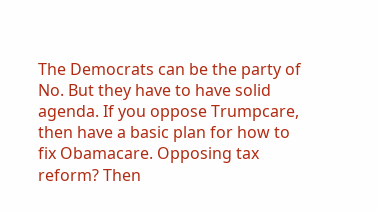The Democrats can be the party of No. But they have to have solid agenda. If you oppose Trumpcare, then have a basic plan for how to fix Obamacare. Opposing tax reform? Then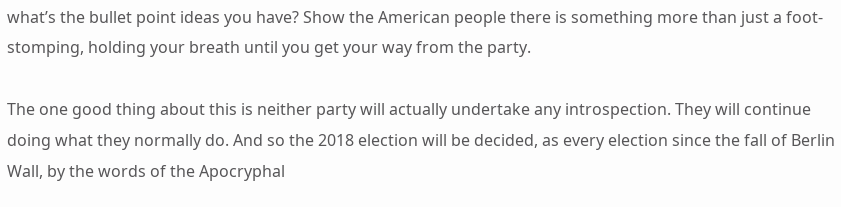what’s the bullet point ideas you have? Show the American people there is something more than just a foot-stomping, holding your breath until you get your way from the party.

The one good thing about this is neither party will actually undertake any introspection. They will continue doing what they normally do. And so the 2018 election will be decided, as every election since the fall of Berlin Wall, by the words of the Apocryphal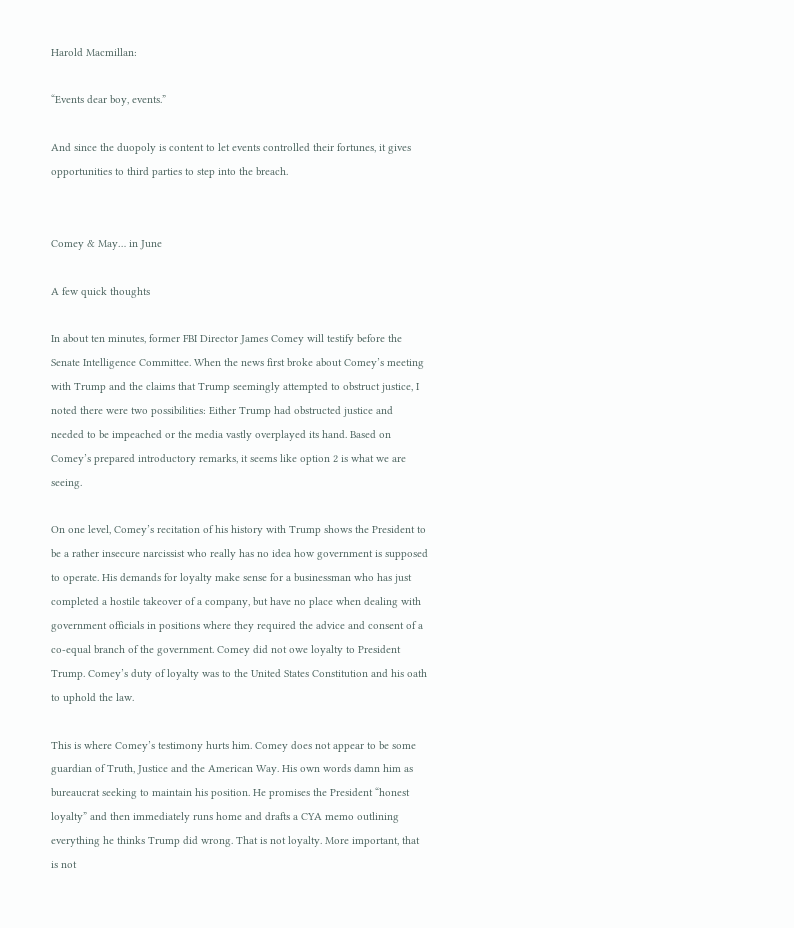Harold Macmillan:

“Events dear boy, events.”

And since the duopoly is content to let events controlled their fortunes, it gives opportunities to third parties to step into the breach.


Comey & May… in June

A few quick thoughts

In about ten minutes, former FBI Director James Comey will testify before the Senate Intelligence Committee. When the news first broke about Comey’s meeting with Trump and the claims that Trump seemingly attempted to obstruct justice, I noted there were two possibilities: Either Trump had obstructed justice and needed to be impeached or the media vastly overplayed its hand. Based on Comey’s prepared introductory remarks, it seems like option 2 is what we are seeing.

On one level, Comey’s recitation of his history with Trump shows the President to be a rather insecure narcissist who really has no idea how government is supposed to operate. His demands for loyalty make sense for a businessman who has just completed a hostile takeover of a company, but have no place when dealing with government officials in positions where they required the advice and consent of a co-equal branch of the government. Comey did not owe loyalty to President Trump. Comey’s duty of loyalty was to the United States Constitution and his oath to uphold the law.

This is where Comey’s testimony hurts him. Comey does not appear to be some guardian of Truth, Justice and the American Way. His own words damn him as bureaucrat seeking to maintain his position. He promises the President “honest loyalty” and then immediately runs home and drafts a CYA memo outlining everything he thinks Trump did wrong. That is not loyalty. More important, that is not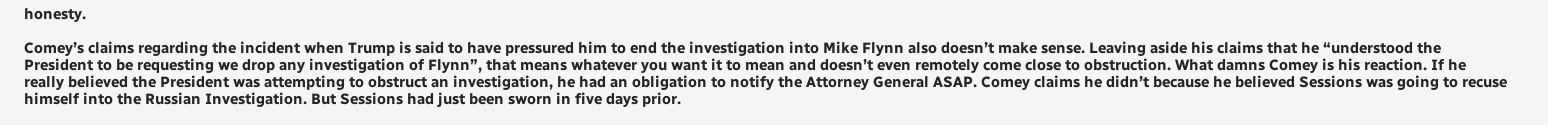honesty.

Comey’s claims regarding the incident when Trump is said to have pressured him to end the investigation into Mike Flynn also doesn’t make sense. Leaving aside his claims that he “understood the President to be requesting we drop any investigation of Flynn”, that means whatever you want it to mean and doesn’t even remotely come close to obstruction. What damns Comey is his reaction. If he really believed the President was attempting to obstruct an investigation, he had an obligation to notify the Attorney General ASAP. Comey claims he didn’t because he believed Sessions was going to recuse himself into the Russian Investigation. But Sessions had just been sworn in five days prior.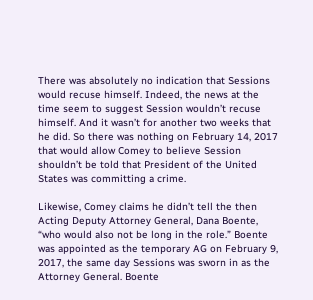There was absolutely no indication that Sessions would recuse himself. Indeed, the news at the time seem to suggest Session wouldn’t recuse himself. And it wasn’t for another two weeks that he did. So there was nothing on February 14, 2017 that would allow Comey to believe Session shouldn’t be told that President of the United States was committing a crime.

Likewise, Comey claims he didn’t tell the then Acting Deputy Attorney General, Dana Boente, “who would also not be long in the role.” Boente was appointed as the temporary AG on February 9, 2017, the same day Sessions was sworn in as the Attorney General. Boente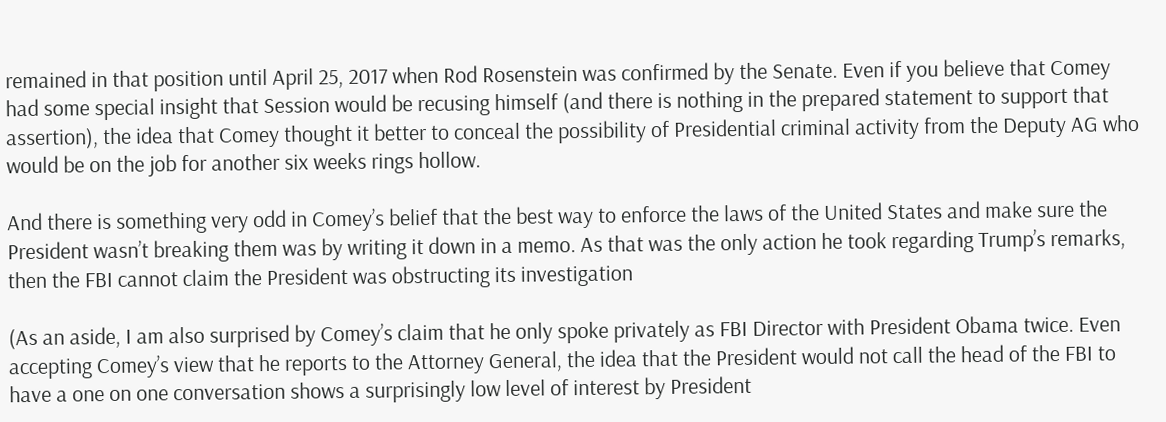remained in that position until April 25, 2017 when Rod Rosenstein was confirmed by the Senate. Even if you believe that Comey had some special insight that Session would be recusing himself (and there is nothing in the prepared statement to support that assertion), the idea that Comey thought it better to conceal the possibility of Presidential criminal activity from the Deputy AG who would be on the job for another six weeks rings hollow.

And there is something very odd in Comey’s belief that the best way to enforce the laws of the United States and make sure the President wasn’t breaking them was by writing it down in a memo. As that was the only action he took regarding Trump’s remarks, then the FBI cannot claim the President was obstructing its investigation

(As an aside, I am also surprised by Comey’s claim that he only spoke privately as FBI Director with President Obama twice. Even accepting Comey’s view that he reports to the Attorney General, the idea that the President would not call the head of the FBI to have a one on one conversation shows a surprisingly low level of interest by President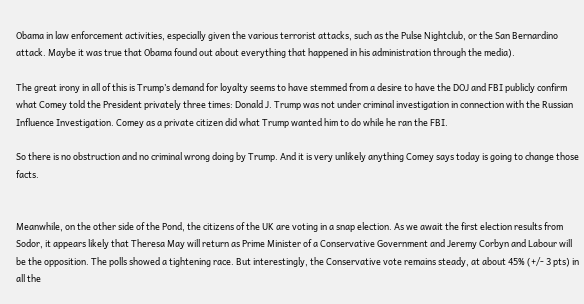Obama in law enforcement activities, especially given the various terrorist attacks, such as the Pulse Nightclub, or the San Bernardino attack. Maybe it was true that Obama found out about everything that happened in his administration through the media).

The great irony in all of this is Trump’s demand for loyalty seems to have stemmed from a desire to have the DOJ and FBI publicly confirm what Comey told the President privately three times: Donald J. Trump was not under criminal investigation in connection with the Russian Influence Investigation. Comey as a private citizen did what Trump wanted him to do while he ran the FBI.

So there is no obstruction and no criminal wrong doing by Trump. And it is very unlikely anything Comey says today is going to change those facts.


Meanwhile, on the other side of the Pond, the citizens of the UK are voting in a snap election. As we await the first election results from Sodor, it appears likely that Theresa May will return as Prime Minister of a Conservative Government and Jeremy Corbyn and Labour will be the opposition. The polls showed a tightening race. But interestingly, the Conservative vote remains steady, at about 45% (+/- 3 pts) in all the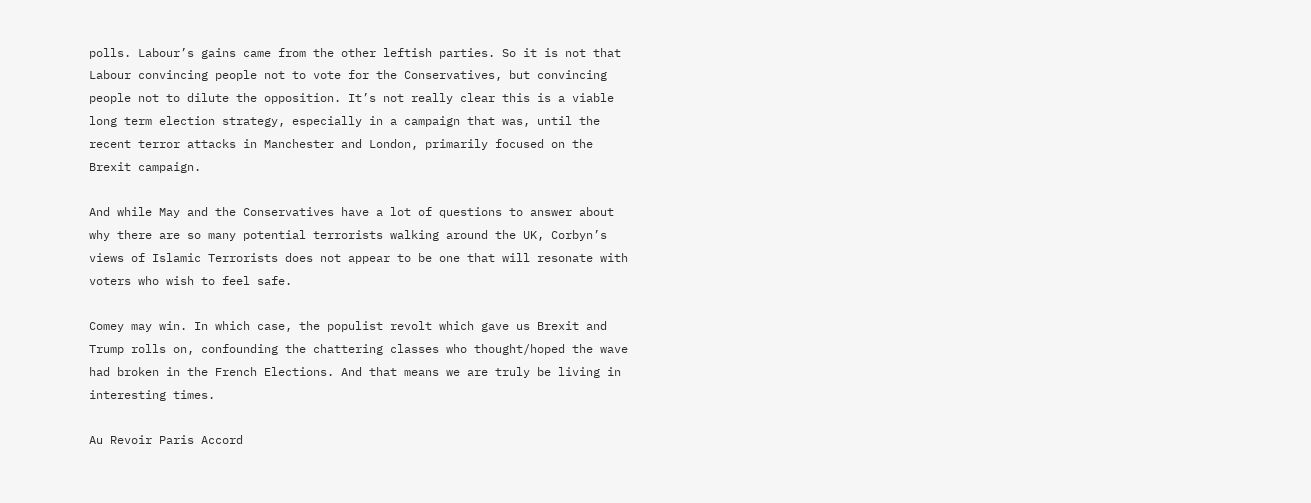polls. Labour’s gains came from the other leftish parties. So it is not that Labour convincing people not to vote for the Conservatives, but convincing people not to dilute the opposition. It’s not really clear this is a viable long term election strategy, especially in a campaign that was, until the recent terror attacks in Manchester and London, primarily focused on the Brexit campaign.

And while May and the Conservatives have a lot of questions to answer about why there are so many potential terrorists walking around the UK, Corbyn’s views of Islamic Terrorists does not appear to be one that will resonate with voters who wish to feel safe.

Comey may win. In which case, the populist revolt which gave us Brexit and Trump rolls on, confounding the chattering classes who thought/hoped the wave had broken in the French Elections. And that means we are truly be living in interesting times.

Au Revoir Paris Accord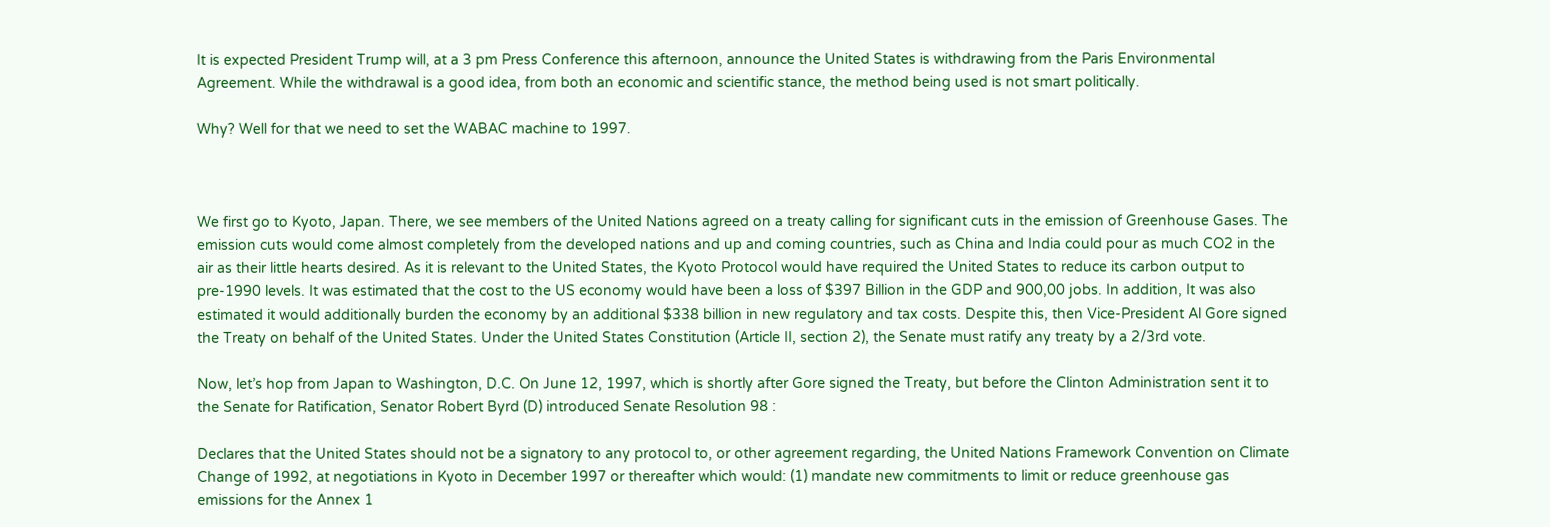It is expected President Trump will, at a 3 pm Press Conference this afternoon, announce the United States is withdrawing from the Paris Environmental Agreement. While the withdrawal is a good idea, from both an economic and scientific stance, the method being used is not smart politically.

Why? Well for that we need to set the WABAC machine to 1997.



We first go to Kyoto, Japan. There, we see members of the United Nations agreed on a treaty calling for significant cuts in the emission of Greenhouse Gases. The emission cuts would come almost completely from the developed nations and up and coming countries, such as China and India could pour as much CO2 in the air as their little hearts desired. As it is relevant to the United States, the Kyoto Protocol would have required the United States to reduce its carbon output to pre-1990 levels. It was estimated that the cost to the US economy would have been a loss of $397 Billion in the GDP and 900,00 jobs. In addition, It was also estimated it would additionally burden the economy by an additional $338 billion in new regulatory and tax costs. Despite this, then Vice-President Al Gore signed the Treaty on behalf of the United States. Under the United States Constitution (Article II, section 2), the Senate must ratify any treaty by a 2/3rd vote.

Now, let’s hop from Japan to Washington, D.C. On June 12, 1997, which is shortly after Gore signed the Treaty, but before the Clinton Administration sent it to the Senate for Ratification, Senator Robert Byrd (D) introduced Senate Resolution 98 :

Declares that the United States should not be a signatory to any protocol to, or other agreement regarding, the United Nations Framework Convention on Climate Change of 1992, at negotiations in Kyoto in December 1997 or thereafter which would: (1) mandate new commitments to limit or reduce greenhouse gas emissions for the Annex 1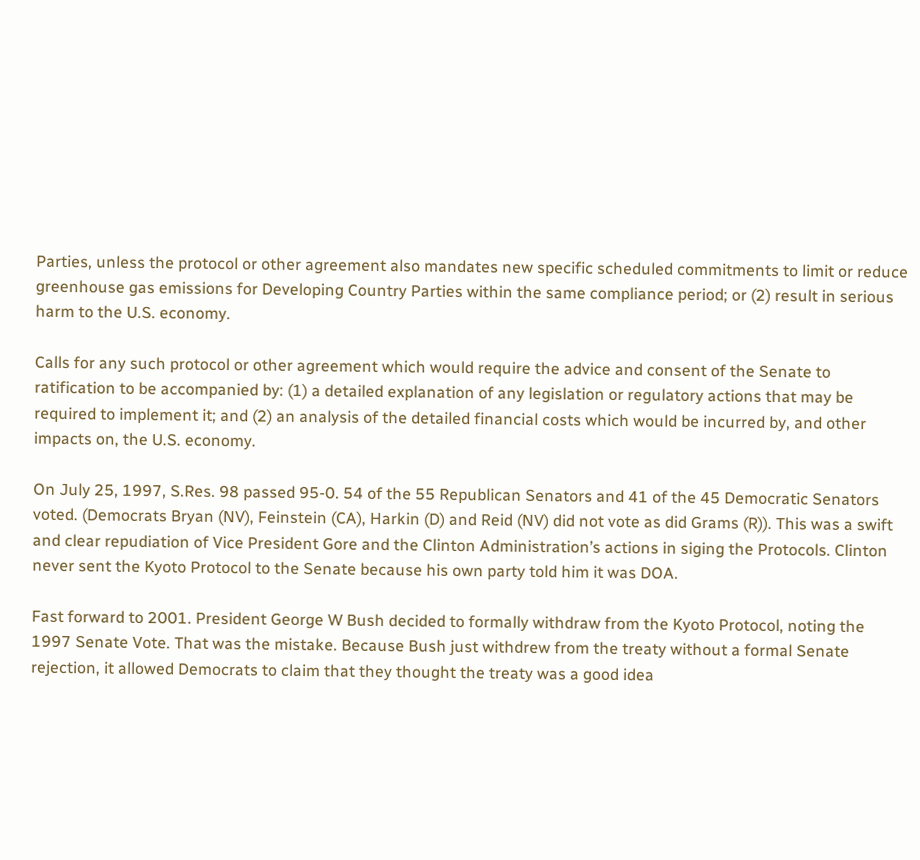Parties, unless the protocol or other agreement also mandates new specific scheduled commitments to limit or reduce greenhouse gas emissions for Developing Country Parties within the same compliance period; or (2) result in serious harm to the U.S. economy.

Calls for any such protocol or other agreement which would require the advice and consent of the Senate to ratification to be accompanied by: (1) a detailed explanation of any legislation or regulatory actions that may be required to implement it; and (2) an analysis of the detailed financial costs which would be incurred by, and other impacts on, the U.S. economy.

On July 25, 1997, S.Res. 98 passed 95-0. 54 of the 55 Republican Senators and 41 of the 45 Democratic Senators voted. (Democrats Bryan (NV), Feinstein (CA), Harkin (D) and Reid (NV) did not vote as did Grams (R)). This was a swift and clear repudiation of Vice President Gore and the Clinton Administration’s actions in siging the Protocols. Clinton never sent the Kyoto Protocol to the Senate because his own party told him it was DOA.

Fast forward to 2001. President George W Bush decided to formally withdraw from the Kyoto Protocol, noting the 1997 Senate Vote. That was the mistake. Because Bush just withdrew from the treaty without a formal Senate rejection, it allowed Democrats to claim that they thought the treaty was a good idea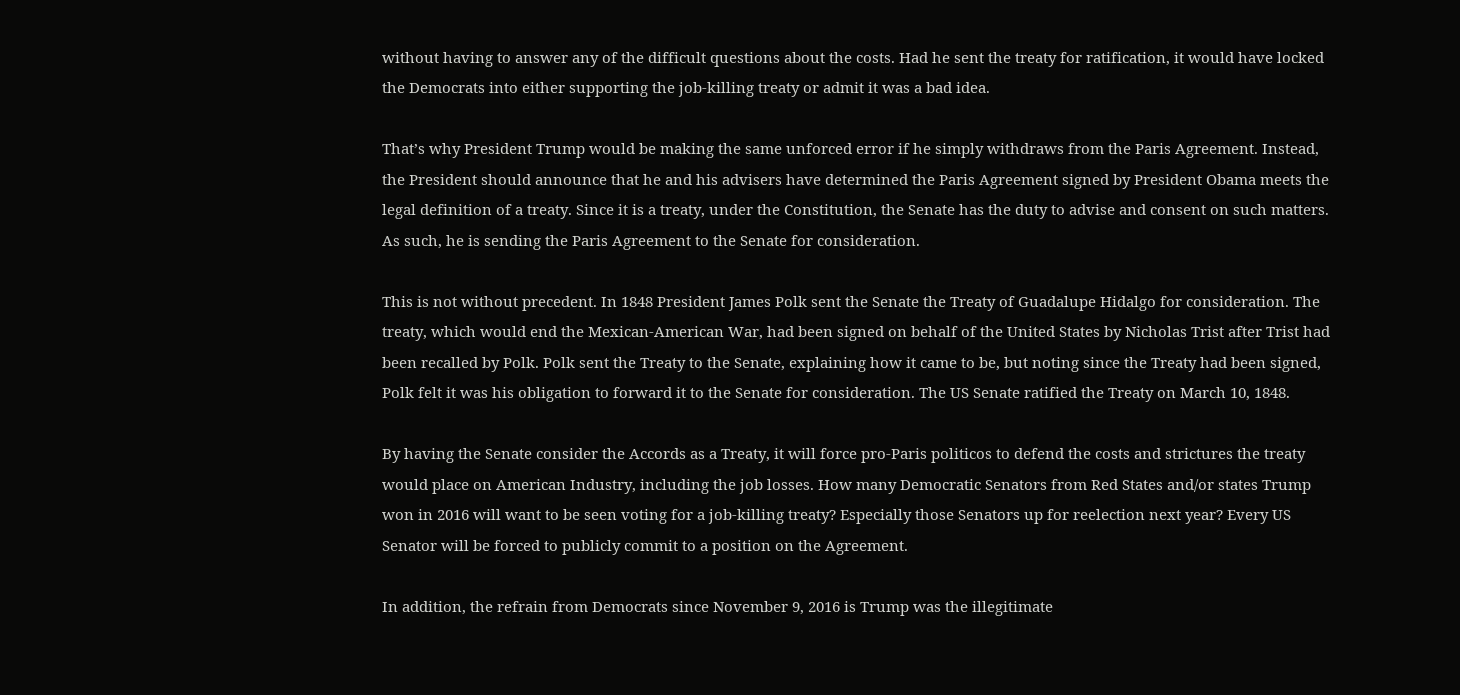without having to answer any of the difficult questions about the costs. Had he sent the treaty for ratification, it would have locked the Democrats into either supporting the job-killing treaty or admit it was a bad idea.

That’s why President Trump would be making the same unforced error if he simply withdraws from the Paris Agreement. Instead, the President should announce that he and his advisers have determined the Paris Agreement signed by President Obama meets the legal definition of a treaty. Since it is a treaty, under the Constitution, the Senate has the duty to advise and consent on such matters. As such, he is sending the Paris Agreement to the Senate for consideration.

This is not without precedent. In 1848 President James Polk sent the Senate the Treaty of Guadalupe Hidalgo for consideration. The treaty, which would end the Mexican-American War, had been signed on behalf of the United States by Nicholas Trist after Trist had been recalled by Polk. Polk sent the Treaty to the Senate, explaining how it came to be, but noting since the Treaty had been signed, Polk felt it was his obligation to forward it to the Senate for consideration. The US Senate ratified the Treaty on March 10, 1848.

By having the Senate consider the Accords as a Treaty, it will force pro-Paris politicos to defend the costs and strictures the treaty would place on American Industry, including the job losses. How many Democratic Senators from Red States and/or states Trump won in 2016 will want to be seen voting for a job-killing treaty? Especially those Senators up for reelection next year? Every US Senator will be forced to publicly commit to a position on the Agreement.

In addition, the refrain from Democrats since November 9, 2016 is Trump was the illegitimate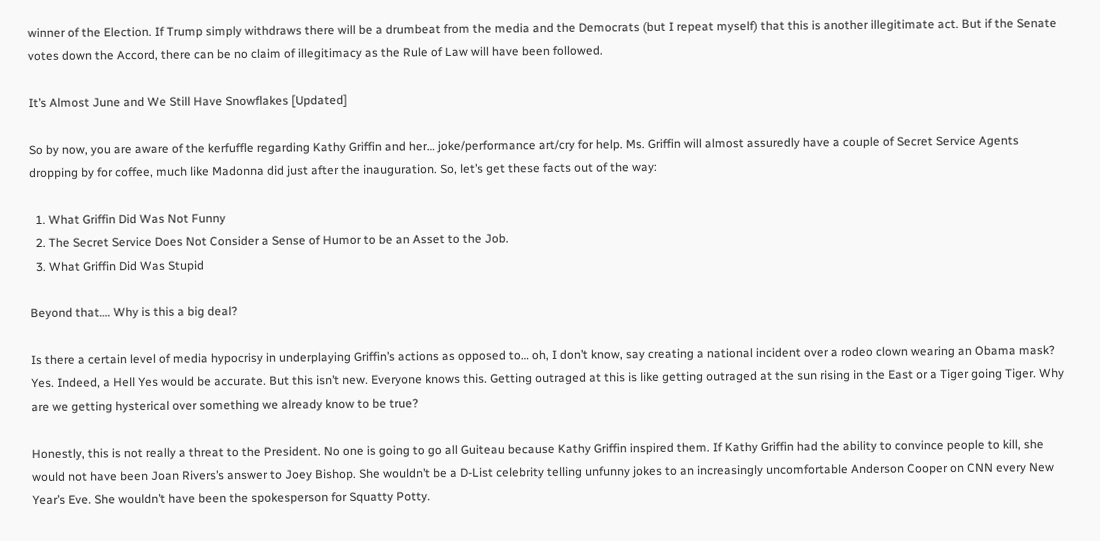winner of the Election. If Trump simply withdraws there will be a drumbeat from the media and the Democrats (but I repeat myself) that this is another illegitimate act. But if the Senate votes down the Accord, there can be no claim of illegitimacy as the Rule of Law will have been followed.

It’s Almost June and We Still Have Snowflakes [Updated]

So by now, you are aware of the kerfuffle regarding Kathy Griffin and her… joke/performance art/cry for help. Ms. Griffin will almost assuredly have a couple of Secret Service Agents dropping by for coffee, much like Madonna did just after the inauguration. So, let’s get these facts out of the way:

  1. What Griffin Did Was Not Funny
  2. The Secret Service Does Not Consider a Sense of Humor to be an Asset to the Job.
  3. What Griffin Did Was Stupid

Beyond that…. Why is this a big deal?

Is there a certain level of media hypocrisy in underplaying Griffin’s actions as opposed to… oh, I don’t know, say creating a national incident over a rodeo clown wearing an Obama mask? Yes. Indeed, a Hell Yes would be accurate. But this isn’t new. Everyone knows this. Getting outraged at this is like getting outraged at the sun rising in the East or a Tiger going Tiger. Why are we getting hysterical over something we already know to be true?

Honestly, this is not really a threat to the President. No one is going to go all Guiteau because Kathy Griffin inspired them. If Kathy Griffin had the ability to convince people to kill, she would not have been Joan Rivers’s answer to Joey Bishop. She wouldn’t be a D-List celebrity telling unfunny jokes to an increasingly uncomfortable Anderson Cooper on CNN every New Year’s Eve. She wouldn’t have been the spokesperson for Squatty Potty.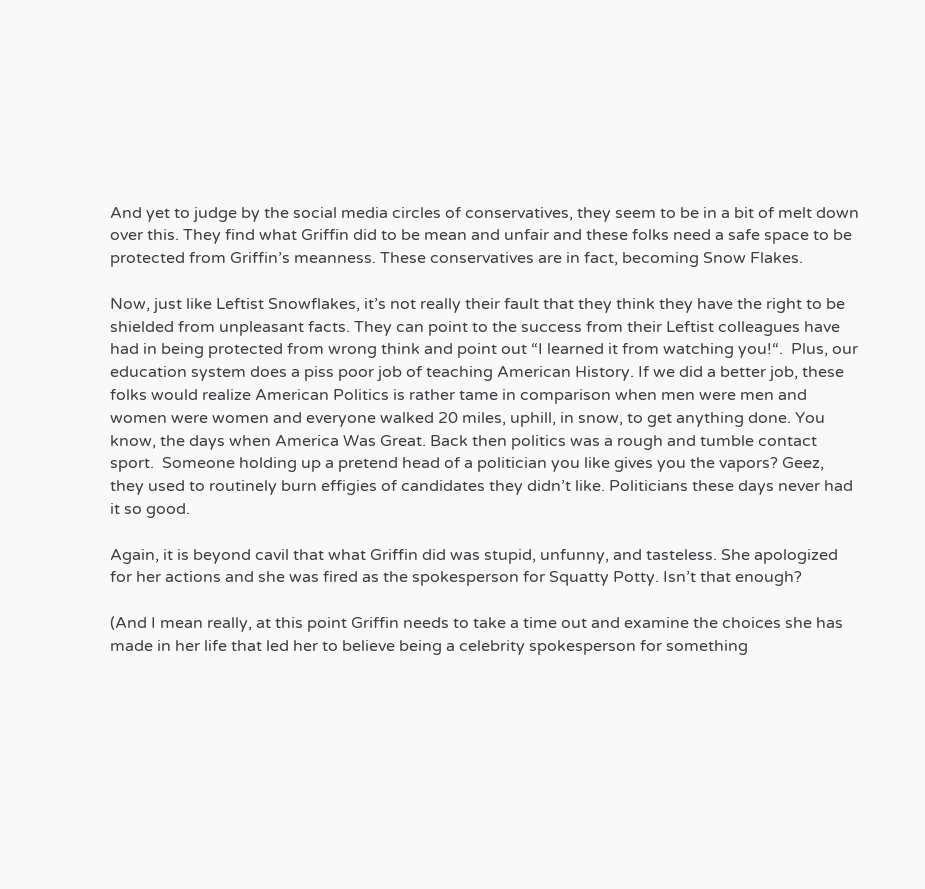And yet to judge by the social media circles of conservatives, they seem to be in a bit of melt down over this. They find what Griffin did to be mean and unfair and these folks need a safe space to be protected from Griffin’s meanness. These conservatives are in fact, becoming Snow Flakes.

Now, just like Leftist Snowflakes, it’s not really their fault that they think they have the right to be shielded from unpleasant facts. They can point to the success from their Leftist colleagues have had in being protected from wrong think and point out “I learned it from watching you!“.  Plus, our education system does a piss poor job of teaching American History. If we did a better job, these folks would realize American Politics is rather tame in comparison when men were men and women were women and everyone walked 20 miles, uphill, in snow, to get anything done. You know, the days when America Was Great. Back then politics was a rough and tumble contact sport.  Someone holding up a pretend head of a politician you like gives you the vapors? Geez, they used to routinely burn effigies of candidates they didn’t like. Politicians these days never had it so good.

Again, it is beyond cavil that what Griffin did was stupid, unfunny, and tasteless. She apologized for her actions and she was fired as the spokesperson for Squatty Potty. Isn’t that enough?

(And I mean really, at this point Griffin needs to take a time out and examine the choices she has made in her life that led her to believe being a celebrity spokesperson for something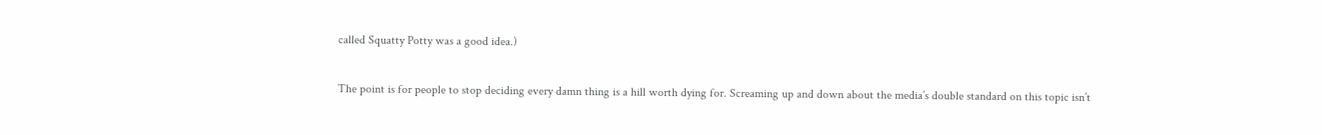called Squatty Potty was a good idea.)

The point is for people to stop deciding every damn thing is a hill worth dying for. Screaming up and down about the media’s double standard on this topic isn’t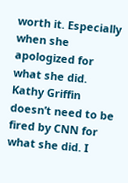worth it. Especially when she apologized for what she did. Kathy Griffin doesn’t need to be fired by CNN for what she did. I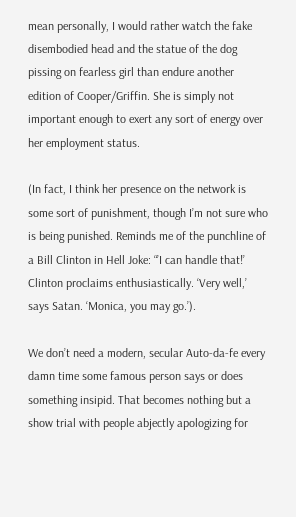mean personally, I would rather watch the fake disembodied head and the statue of the dog pissing on fearless girl than endure another edition of Cooper/Griffin. She is simply not important enough to exert any sort of energy over her employment status.

(In fact, I think her presence on the network is some sort of punishment, though I’m not sure who is being punished. Reminds me of the punchline of a Bill Clinton in Hell Joke: “’I can handle that!’ Clinton proclaims enthusiastically. ‘Very well,’ says Satan. ‘Monica, you may go.’).

We don’t need a modern, secular Auto-da-fe every damn time some famous person says or does something insipid. That becomes nothing but a show trial with people abjectly apologizing for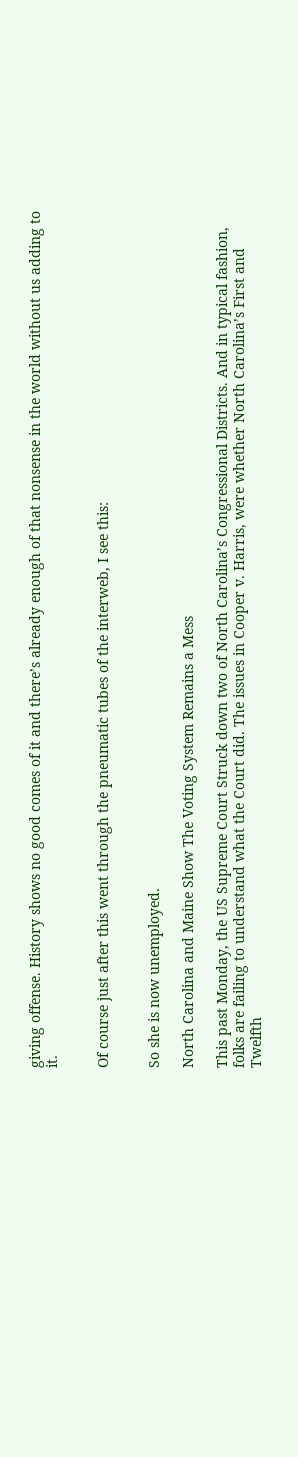giving offense. History shows no good comes of it and there’s already enough of that nonsense in the world without us adding to it.


Of course just after this went through the pneumatic tubes of the interweb, I see this:


So she is now unemployed.

North Carolina and Maine Show The Voting System Remains a Mess

This past Monday, the US Supreme Court Struck down two of North Carolina’s Congressional Districts. And in typical fashion, folks are failing to understand what the Court did. The issues in Cooper v. Harris, were whether North Carolina’s First and Twelfth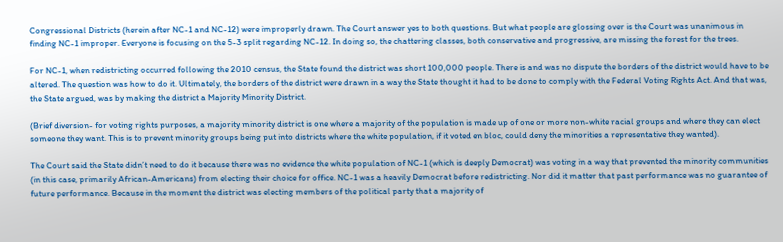Congressional Districts (herein after NC-1 and NC-12) were improperly drawn. The Court answer yes to both questions. But what people are glossing over is the Court was unanimous in finding NC-1 improper. Everyone is focusing on the 5-3 split regarding NC-12. In doing so, the chattering classes, both conservative and progressive, are missing the forest for the trees.

For NC-1, when redistricting occurred following the 2010 census, the State found the district was short 100,000 people. There is and was no dispute the borders of the district would have to be altered. The question was how to do it. Ultimately, the borders of the district were drawn in a way the State thought it had to be done to comply with the Federal Voting Rights Act. And that was, the State argued, was by making the district a Majority Minority District.

(Brief diversion- for voting rights purposes, a majority minority district is one where a majority of the population is made up of one or more non-white racial groups and where they can elect someone they want. This is to prevent minority groups being put into districts where the white population, if it voted en bloc, could deny the minorities a representative they wanted).

The Court said the State didn’t need to do it because there was no evidence the white population of NC-1 (which is deeply Democrat) was voting in a way that prevented the minority communities (in this case, primarily African-Americans) from electing their choice for office. NC-1 was a heavily Democrat before redistricting. Nor did it matter that past performance was no guarantee of future performance. Because in the moment the district was electing members of the political party that a majority of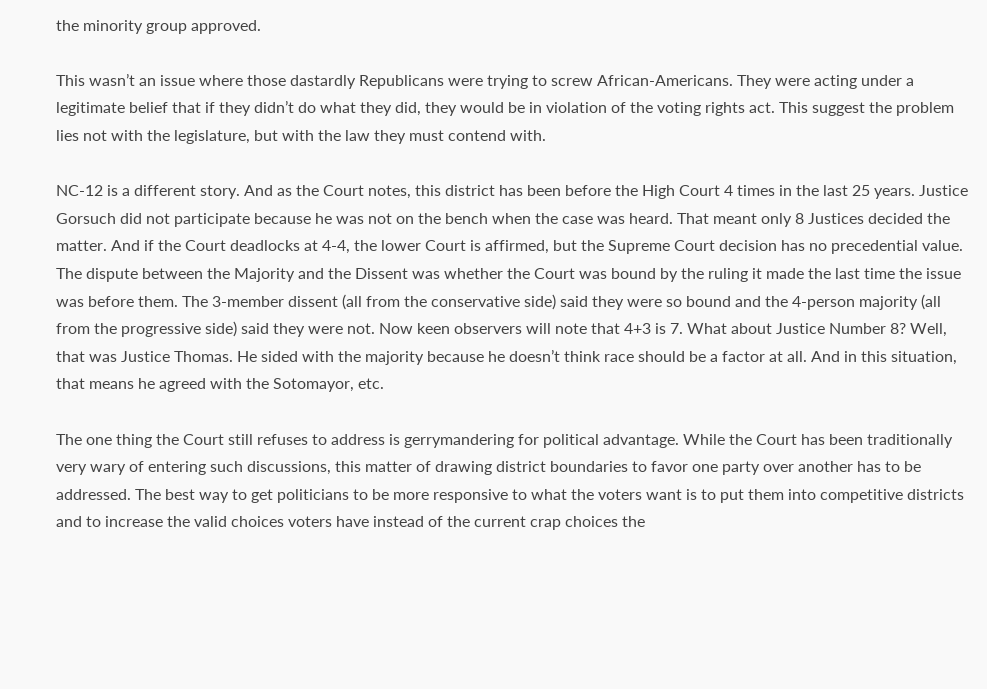the minority group approved.

This wasn’t an issue where those dastardly Republicans were trying to screw African-Americans. They were acting under a legitimate belief that if they didn’t do what they did, they would be in violation of the voting rights act. This suggest the problem lies not with the legislature, but with the law they must contend with.

NC-12 is a different story. And as the Court notes, this district has been before the High Court 4 times in the last 25 years. Justice Gorsuch did not participate because he was not on the bench when the case was heard. That meant only 8 Justices decided the matter. And if the Court deadlocks at 4-4, the lower Court is affirmed, but the Supreme Court decision has no precedential value. The dispute between the Majority and the Dissent was whether the Court was bound by the ruling it made the last time the issue was before them. The 3-member dissent (all from the conservative side) said they were so bound and the 4-person majority (all from the progressive side) said they were not. Now keen observers will note that 4+3 is 7. What about Justice Number 8? Well, that was Justice Thomas. He sided with the majority because he doesn’t think race should be a factor at all. And in this situation, that means he agreed with the Sotomayor, etc.

The one thing the Court still refuses to address is gerrymandering for political advantage. While the Court has been traditionally very wary of entering such discussions, this matter of drawing district boundaries to favor one party over another has to be addressed. The best way to get politicians to be more responsive to what the voters want is to put them into competitive districts and to increase the valid choices voters have instead of the current crap choices the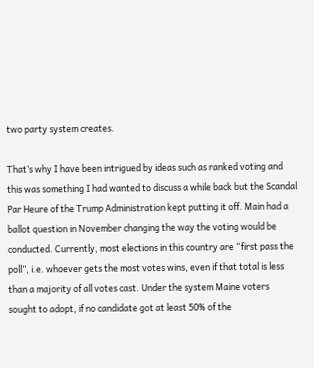two party system creates.

That’s why I have been intrigued by ideas such as ranked voting and this was something I had wanted to discuss a while back but the Scandal Par Heure of the Trump Administration kept putting it off. Main had a ballot question in November changing the way the voting would be conducted. Currently, most elections in this country are “first pass the poll”, i.e. whoever gets the most votes wins, even if that total is less than a majority of all votes cast. Under the system Maine voters sought to adopt, if no candidate got at least 50% of the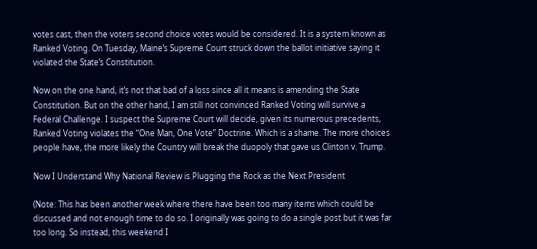votes cast, then the voters second choice votes would be considered. It is a system known as Ranked Voting. On Tuesday, Maine’s Supreme Court struck down the ballot initiative saying it violated the State’s Constitution.

Now on the one hand, it’s not that bad of a loss since all it means is amending the State Constitution. But on the other hand, I am still not convinced Ranked Voting will survive a Federal Challenge. I suspect the Supreme Court will decide, given its numerous precedents, Ranked Voting violates the “One Man, One Vote” Doctrine. Which is a shame. The more choices people have, the more likely the Country will break the duopoly that gave us Clinton v. Trump.

Now I Understand Why National Review is Plugging the Rock as the Next President

(Note: This has been another week where there have been too many items which could be discussed and not enough time to do so. I originally was going to do a single post but it was far too long. So instead, this weekend I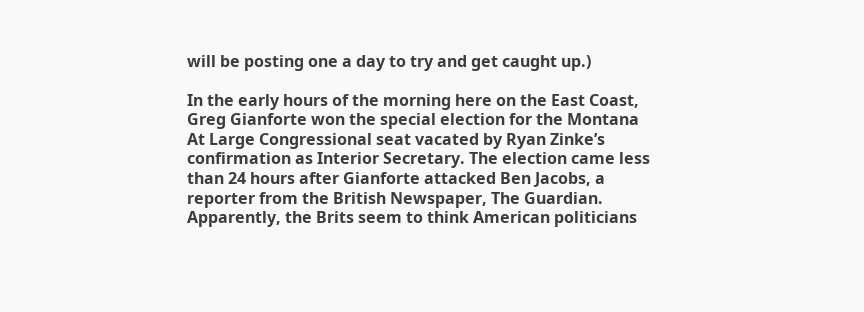will be posting one a day to try and get caught up.)

In the early hours of the morning here on the East Coast, Greg Gianforte won the special election for the Montana At Large Congressional seat vacated by Ryan Zinke’s confirmation as Interior Secretary. The election came less than 24 hours after Gianforte attacked Ben Jacobs, a reporter from the British Newspaper, The Guardian.  Apparently, the Brits seem to think American politicians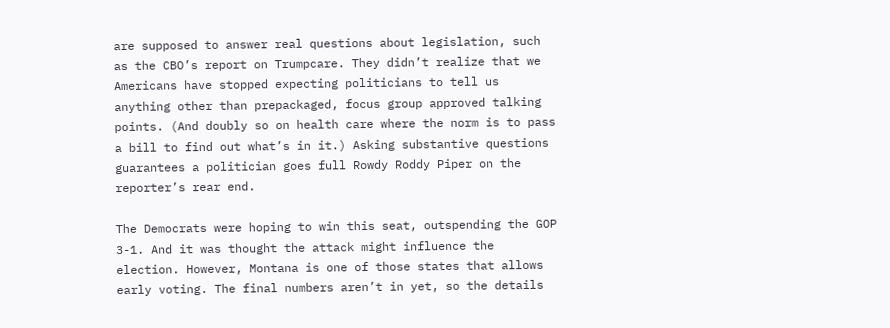are supposed to answer real questions about legislation, such as the CBO’s report on Trumpcare. They didn’t realize that we Americans have stopped expecting politicians to tell us anything other than prepackaged, focus group approved talking points. (And doubly so on health care where the norm is to pass a bill to find out what’s in it.) Asking substantive questions guarantees a politician goes full Rowdy Roddy Piper on the reporter’s rear end.

The Democrats were hoping to win this seat, outspending the GOP 3-1. And it was thought the attack might influence the election. However, Montana is one of those states that allows early voting. The final numbers aren’t in yet, so the details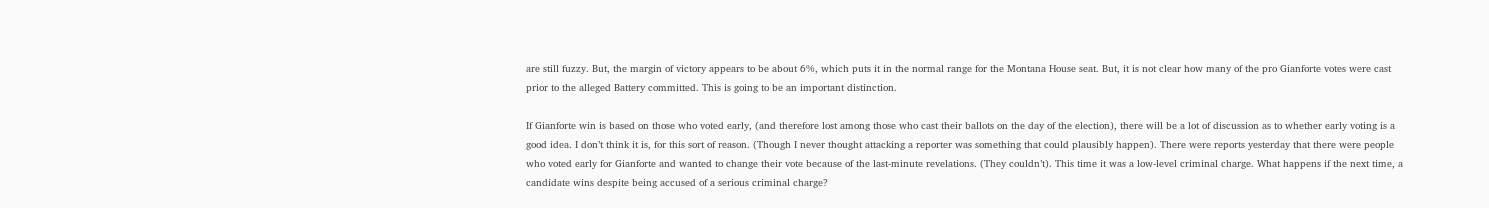are still fuzzy. But, the margin of victory appears to be about 6%, which puts it in the normal range for the Montana House seat. But, it is not clear how many of the pro Gianforte votes were cast prior to the alleged Battery committed. This is going to be an important distinction.

If Gianforte win is based on those who voted early, (and therefore lost among those who cast their ballots on the day of the election), there will be a lot of discussion as to whether early voting is a good idea. I don’t think it is, for this sort of reason. (Though I never thought attacking a reporter was something that could plausibly happen). There were reports yesterday that there were people who voted early for Gianforte and wanted to change their vote because of the last-minute revelations. (They couldn’t). This time it was a low-level criminal charge. What happens if the next time, a candidate wins despite being accused of a serious criminal charge?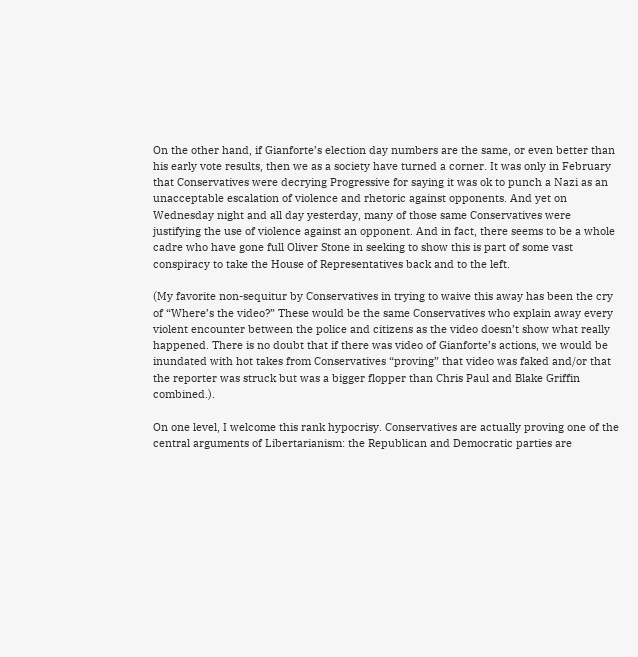On the other hand, if Gianforte’s election day numbers are the same, or even better than his early vote results, then we as a society have turned a corner. It was only in February that Conservatives were decrying Progressive for saying it was ok to punch a Nazi as an unacceptable escalation of violence and rhetoric against opponents. And yet on Wednesday night and all day yesterday, many of those same Conservatives were justifying the use of violence against an opponent. And in fact, there seems to be a whole cadre who have gone full Oliver Stone in seeking to show this is part of some vast conspiracy to take the House of Representatives back and to the left.

(My favorite non-sequitur by Conservatives in trying to waive this away has been the cry of “Where’s the video?” These would be the same Conservatives who explain away every violent encounter between the police and citizens as the video doesn’t show what really happened. There is no doubt that if there was video of Gianforte’s actions, we would be inundated with hot takes from Conservatives “proving” that video was faked and/or that the reporter was struck but was a bigger flopper than Chris Paul and Blake Griffin combined.).

On one level, I welcome this rank hypocrisy. Conservatives are actually proving one of the central arguments of Libertarianism: the Republican and Democratic parties are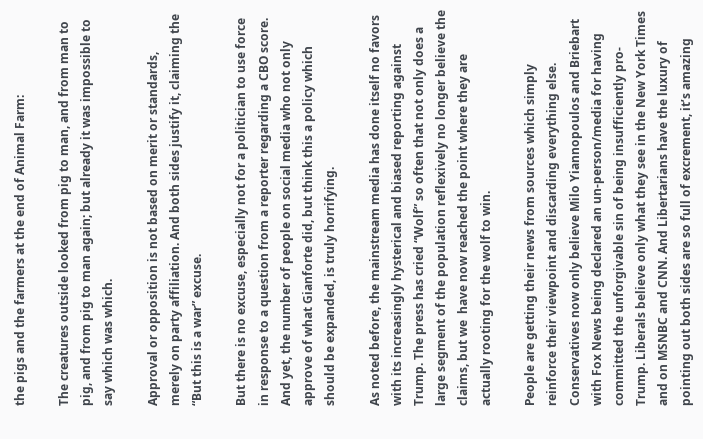the pigs and the farmers at the end of Animal Farm:

The creatures outside looked from pig to man, and from man to pig, and from pig to man again; but already it was impossible to say which was which.

Approval or opposition is not based on merit or standards, merely on party affiliation. And both sides justify it, claiming the “But this is a war” excuse.

But there is no excuse, especially not for a politician to use force in response to a question from a reporter regarding a CBO score. And yet, the number of people on social media who not only approve of what Gianforte did, but think this a policy which should be expanded, is truly horrifying.

As noted before, the mainstream media has done itself no favors with its increasingly hysterical and biased reporting against Trump. The press has cried “Wolf” so often that not only does a large segment of the population reflexively no longer believe the claims, but we  have now reached the point where they are actually rooting for the wolf to win.

People are getting their news from sources which simply reinforce their viewpoint and discarding everything else. Conservatives now only believe Milo Yiannopoulos and Briebart with Fox News being declared an un-person/media for having committed the unforgivable sin of being insufficiently pro-Trump. Liberals believe only what they see in the New York Times and on MSNBC and CNN. And Libertarians have the luxury of pointing out both sides are so full of excrement, it’s amazing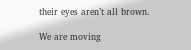their eyes aren’t all brown.

We are moving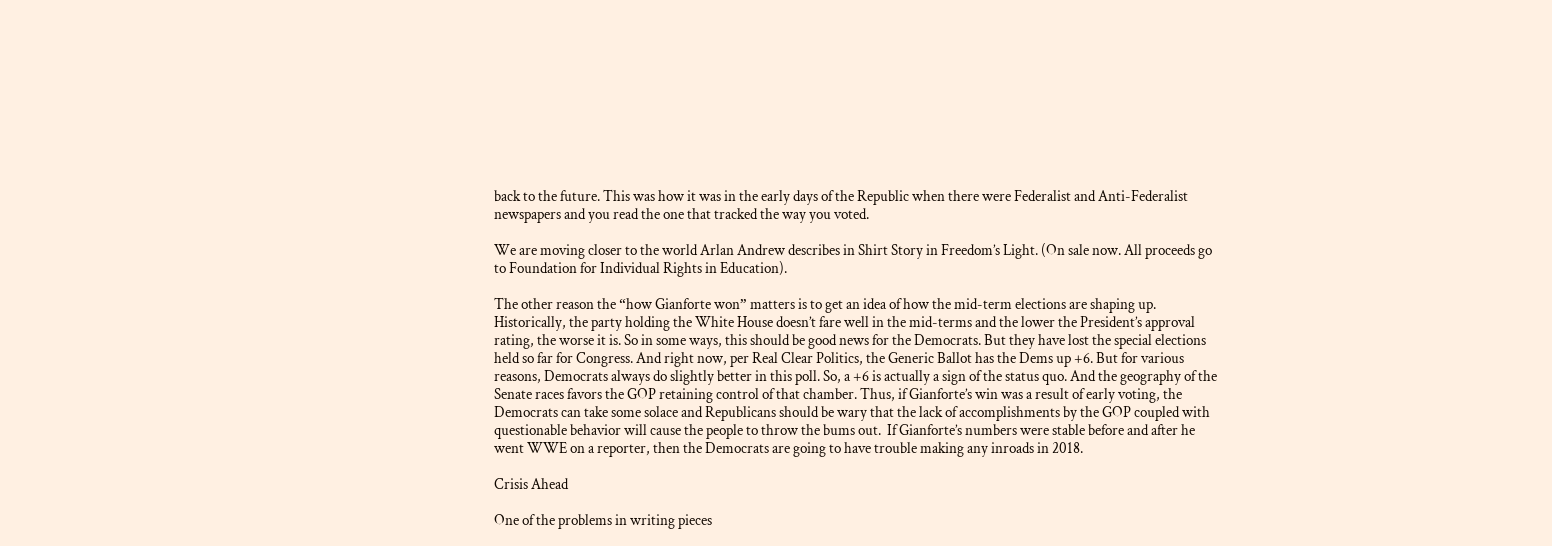back to the future. This was how it was in the early days of the Republic when there were Federalist and Anti-Federalist newspapers and you read the one that tracked the way you voted.

We are moving closer to the world Arlan Andrew describes in Shirt Story in Freedom’s Light. (On sale now. All proceeds go to Foundation for Individual Rights in Education).

The other reason the “how Gianforte won” matters is to get an idea of how the mid-term elections are shaping up. Historically, the party holding the White House doesn’t fare well in the mid-terms and the lower the President’s approval rating, the worse it is. So in some ways, this should be good news for the Democrats. But they have lost the special elections held so far for Congress. And right now, per Real Clear Politics, the Generic Ballot has the Dems up +6. But for various reasons, Democrats always do slightly better in this poll. So, a +6 is actually a sign of the status quo. And the geography of the Senate races favors the GOP retaining control of that chamber. Thus, if Gianforte’s win was a result of early voting, the Democrats can take some solace and Republicans should be wary that the lack of accomplishments by the GOP coupled with questionable behavior will cause the people to throw the bums out.  If Gianforte’s numbers were stable before and after he went WWE on a reporter, then the Democrats are going to have trouble making any inroads in 2018.

Crisis Ahead

One of the problems in writing pieces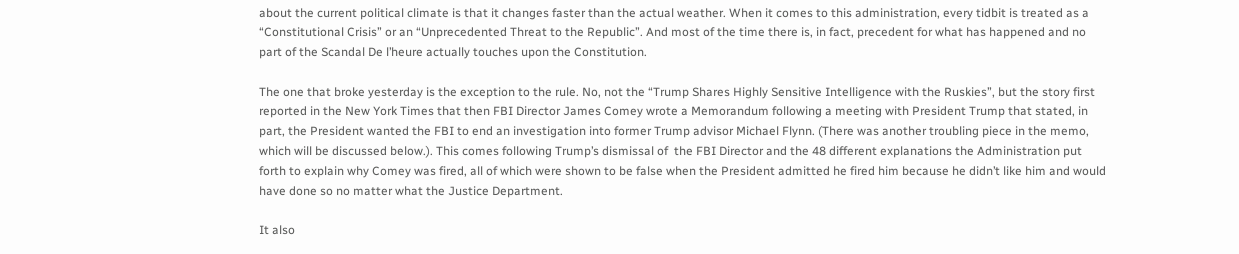about the current political climate is that it changes faster than the actual weather. When it comes to this administration, every tidbit is treated as a “Constitutional Crisis” or an “Unprecedented Threat to the Republic”. And most of the time there is, in fact, precedent for what has happened and no part of the Scandal De l’heure actually touches upon the Constitution.

The one that broke yesterday is the exception to the rule. No, not the “Trump Shares Highly Sensitive Intelligence with the Ruskies”, but the story first reported in the New York Times that then FBI Director James Comey wrote a Memorandum following a meeting with President Trump that stated, in part, the President wanted the FBI to end an investigation into former Trump advisor Michael Flynn. (There was another troubling piece in the memo, which will be discussed below.). This comes following Trump’s dismissal of  the FBI Director and the 48 different explanations the Administration put forth to explain why Comey was fired, all of which were shown to be false when the President admitted he fired him because he didn’t like him and would have done so no matter what the Justice Department.

It also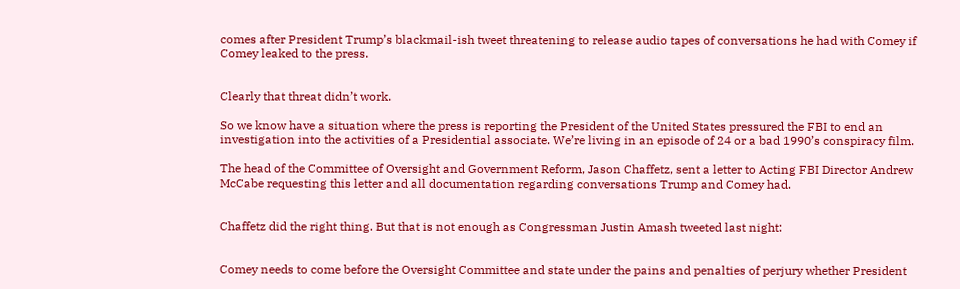comes after President Trump’s blackmail-ish tweet threatening to release audio tapes of conversations he had with Comey if Comey leaked to the press.


Clearly that threat didn’t work.

So we know have a situation where the press is reporting the President of the United States pressured the FBI to end an investigation into the activities of a Presidential associate. We’re living in an episode of 24 or a bad 1990’s conspiracy film.

The head of the Committee of Oversight and Government Reform, Jason Chaffetz, sent a letter to Acting FBI Director Andrew McCabe requesting this letter and all documentation regarding conversations Trump and Comey had.


Chaffetz did the right thing. But that is not enough as Congressman Justin Amash tweeted last night:


Comey needs to come before the Oversight Committee and state under the pains and penalties of perjury whether President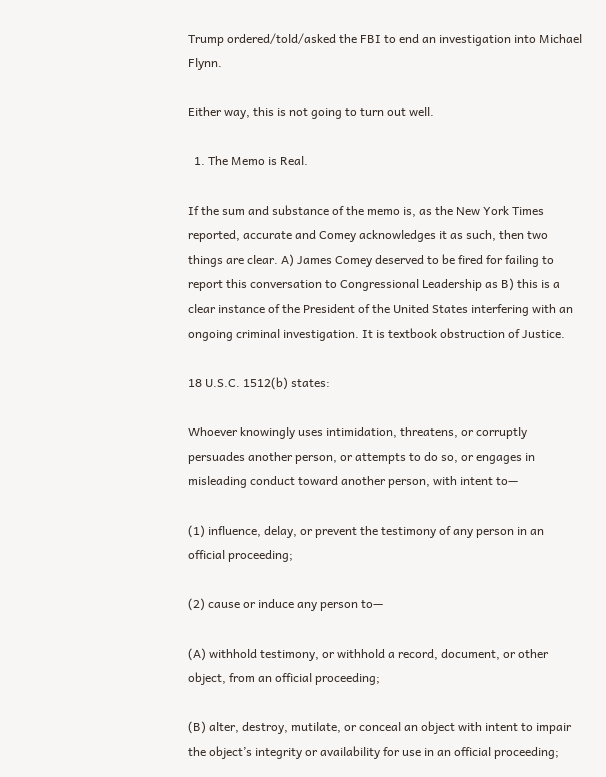Trump ordered/told/asked the FBI to end an investigation into Michael Flynn.

Either way, this is not going to turn out well.

  1. The Memo is Real.

If the sum and substance of the memo is, as the New York Times reported, accurate and Comey acknowledges it as such, then two things are clear. A) James Comey deserved to be fired for failing to report this conversation to Congressional Leadership as B) this is a clear instance of the President of the United States interfering with an ongoing criminal investigation. It is textbook obstruction of Justice.

18 U.S.C. 1512(b) states:

Whoever knowingly uses intimidation, threatens, or corruptly persuades another person, or attempts to do so, or engages in misleading conduct toward another person, with intent to—

(1) influence, delay, or prevent the testimony of any person in an official proceeding;

(2) cause or induce any person to—

(A) withhold testimony, or withhold a record, document, or other object, from an official proceeding;

(B) alter, destroy, mutilate, or conceal an object with intent to impair the object’s integrity or availability for use in an official proceeding;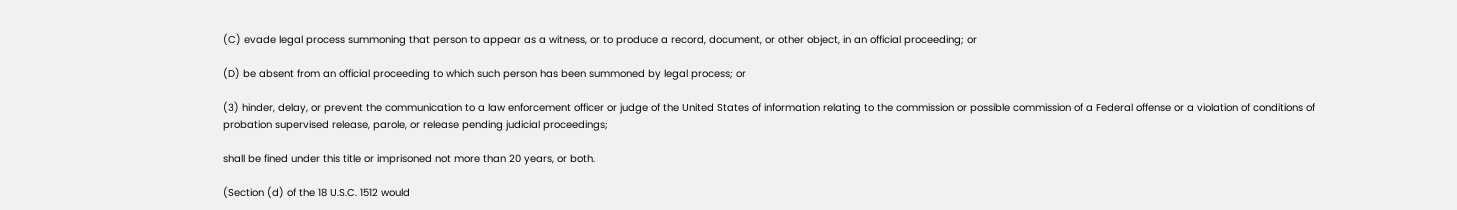(C) evade legal process summoning that person to appear as a witness, or to produce a record, document, or other object, in an official proceeding; or

(D) be absent from an official proceeding to which such person has been summoned by legal process; or

(3) hinder, delay, or prevent the communication to a law enforcement officer or judge of the United States of information relating to the commission or possible commission of a Federal offense or a violation of conditions of probation supervised release, parole, or release pending judicial proceedings;

shall be fined under this title or imprisoned not more than 20 years, or both.

(Section (d) of the 18 U.S.C. 1512 would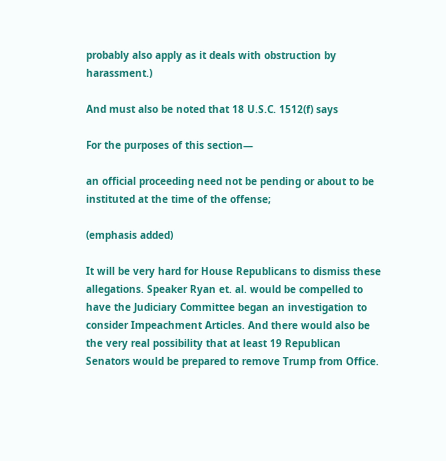probably also apply as it deals with obstruction by harassment.)

And must also be noted that 18 U.S.C. 1512(f) says

For the purposes of this section—

an official proceeding need not be pending or about to be instituted at the time of the offense;

(emphasis added)

It will be very hard for House Republicans to dismiss these allegations. Speaker Ryan et. al. would be compelled to have the Judiciary Committee began an investigation to consider Impeachment Articles. And there would also be the very real possibility that at least 19 Republican Senators would be prepared to remove Trump from Office.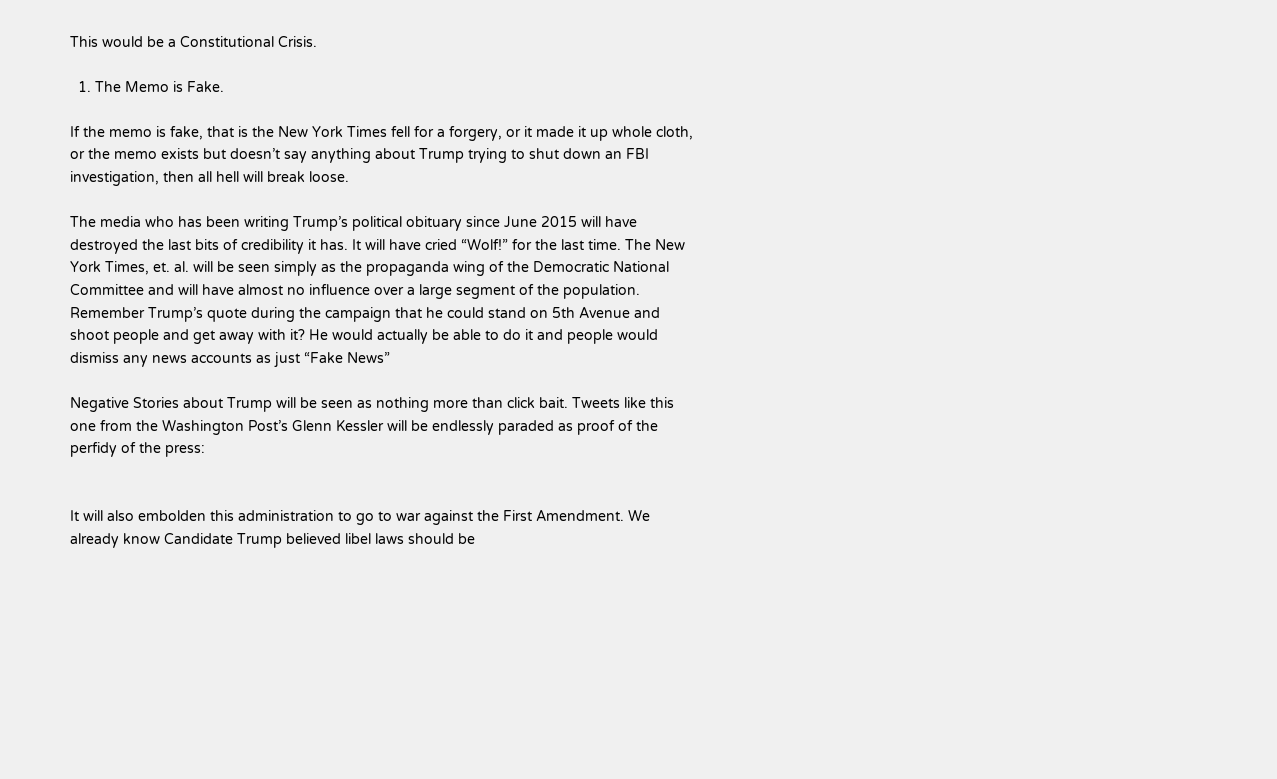This would be a Constitutional Crisis.

  1. The Memo is Fake.

If the memo is fake, that is the New York Times fell for a forgery, or it made it up whole cloth, or the memo exists but doesn’t say anything about Trump trying to shut down an FBI investigation, then all hell will break loose.

The media who has been writing Trump’s political obituary since June 2015 will have destroyed the last bits of credibility it has. It will have cried “Wolf!” for the last time. The New York Times, et. al. will be seen simply as the propaganda wing of the Democratic National Committee and will have almost no influence over a large segment of the population. Remember Trump’s quote during the campaign that he could stand on 5th Avenue and shoot people and get away with it? He would actually be able to do it and people would dismiss any news accounts as just “Fake News”

Negative Stories about Trump will be seen as nothing more than click bait. Tweets like this one from the Washington Post’s Glenn Kessler will be endlessly paraded as proof of the perfidy of the press:


It will also embolden this administration to go to war against the First Amendment. We already know Candidate Trump believed libel laws should be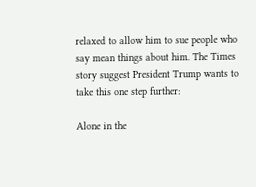relaxed to allow him to sue people who say mean things about him. The Times story suggest President Trump wants to take this one step further:

Alone in the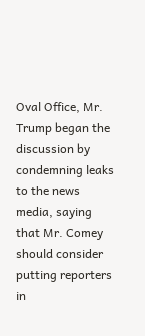Oval Office, Mr. Trump began the discussion by condemning leaks to the news media, saying that Mr. Comey should consider putting reporters in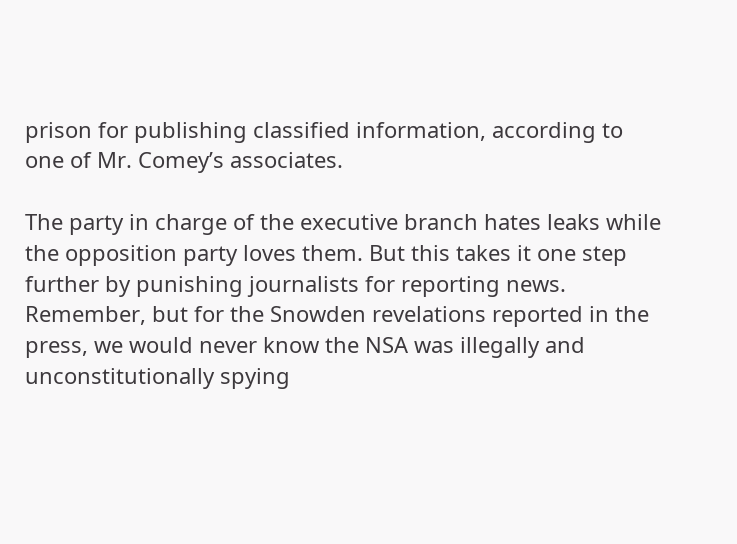prison for publishing classified information, according to one of Mr. Comey’s associates.

The party in charge of the executive branch hates leaks while the opposition party loves them. But this takes it one step further by punishing journalists for reporting news. Remember, but for the Snowden revelations reported in the press, we would never know the NSA was illegally and unconstitutionally spying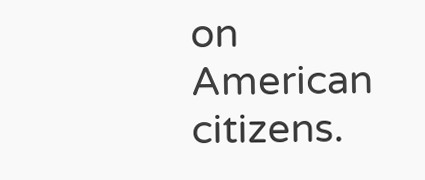on American citizens.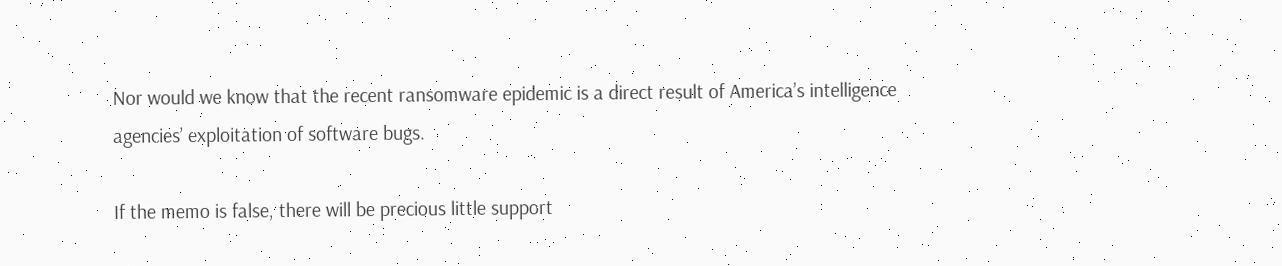Nor would we know that the recent ransomware epidemic is a direct result of America’s intelligence agencies’ exploitation of software bugs.

If the memo is false, there will be precious little support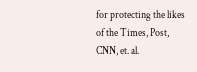for protecting the likes of the Times, Post, CNN, et. al.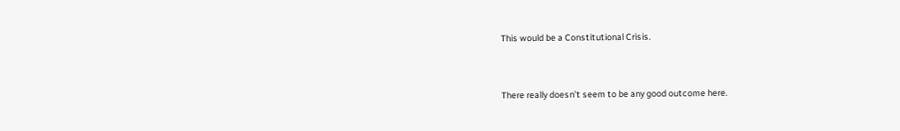This would be a Constitutional Crisis.


There really doesn’t seem to be any good outcome here.